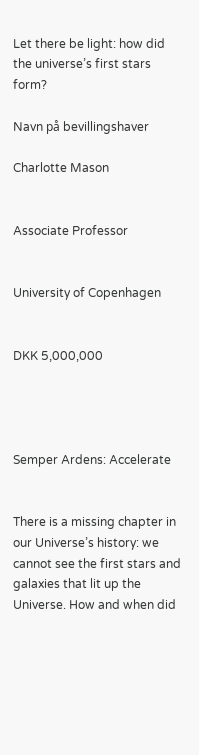Let there be light: how did the universe’s first stars form?

Navn på bevillingshaver

Charlotte Mason


Associate Professor


University of Copenhagen


DKK 5,000,000




Semper Ardens: Accelerate


There is a missing chapter in our Universe’s history: we cannot see the first stars and galaxies that lit up the Universe. How and when did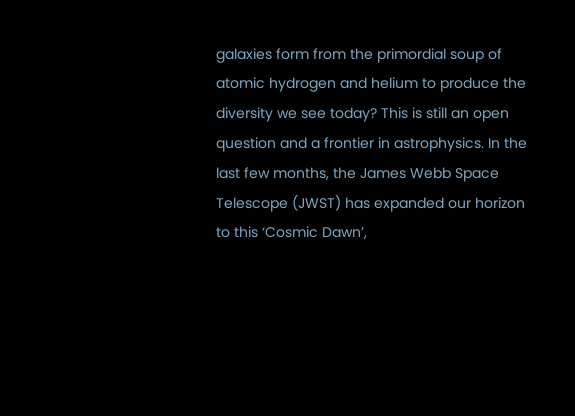galaxies form from the primordial soup of atomic hydrogen and helium to produce the diversity we see today? This is still an open question and a frontier in astrophysics. In the last few months, the James Webb Space Telescope (JWST) has expanded our horizon to this ‘Cosmic Dawn’,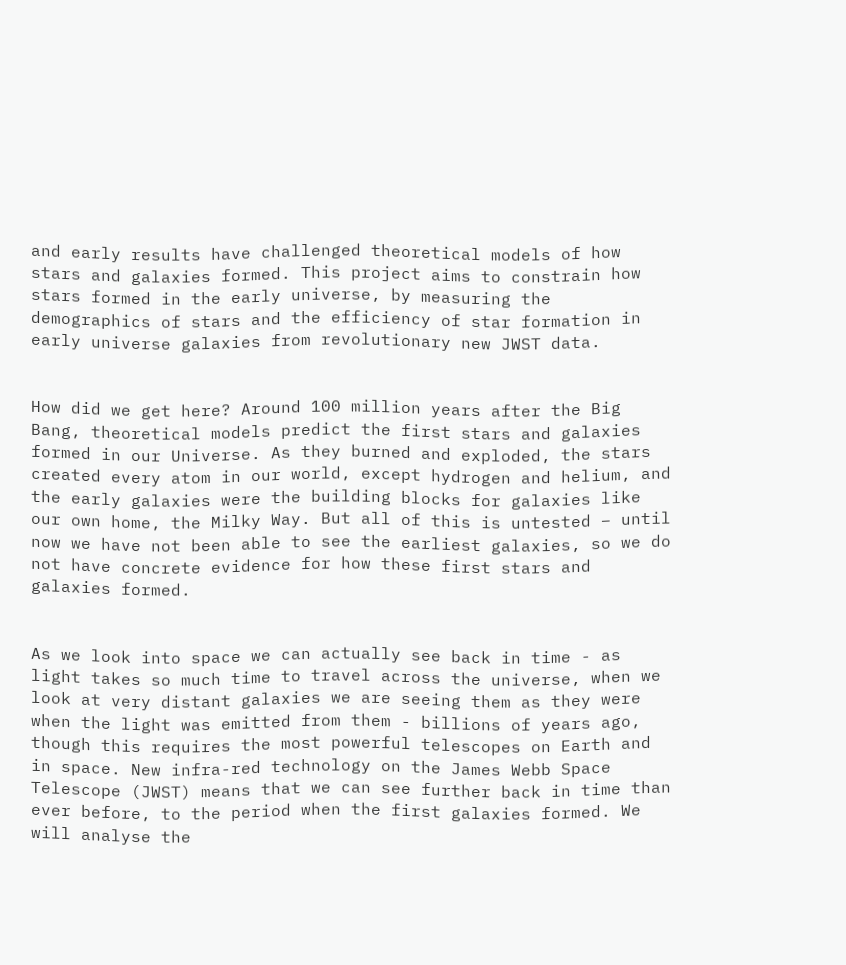and early results have challenged theoretical models of how stars and galaxies formed. This project aims to constrain how stars formed in the early universe, by measuring the demographics of stars and the efficiency of star formation in early universe galaxies from revolutionary new JWST data.


How did we get here? Around 100 million years after the Big Bang, theoretical models predict the first stars and galaxies formed in our Universe. As they burned and exploded, the stars created every atom in our world, except hydrogen and helium, and the early galaxies were the building blocks for galaxies like our own home, the Milky Way. But all of this is untested – until now we have not been able to see the earliest galaxies, so we do not have concrete evidence for how these first stars and galaxies formed.


As we look into space we can actually see back in time - as light takes so much time to travel across the universe, when we look at very distant galaxies we are seeing them as they were when the light was emitted from them - billions of years ago, though this requires the most powerful telescopes on Earth and in space. New infra-red technology on the James Webb Space Telescope (JWST) means that we can see further back in time than ever before, to the period when the first galaxies formed. We will analyse the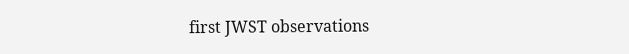first JWST observations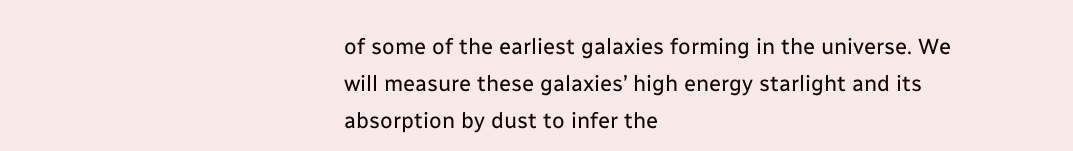of some of the earliest galaxies forming in the universe. We will measure these galaxies’ high energy starlight and its absorption by dust to infer the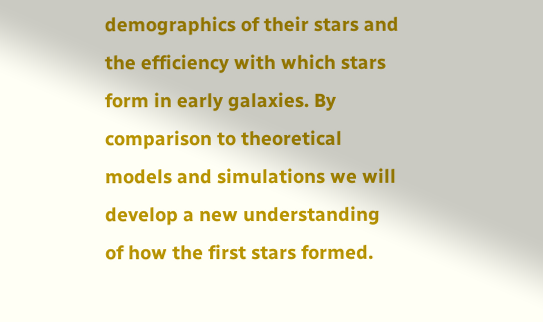demographics of their stars and the efficiency with which stars form in early galaxies. By comparison to theoretical models and simulations we will develop a new understanding of how the first stars formed.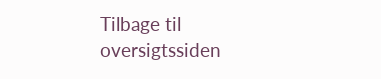Tilbage til oversigtssiden